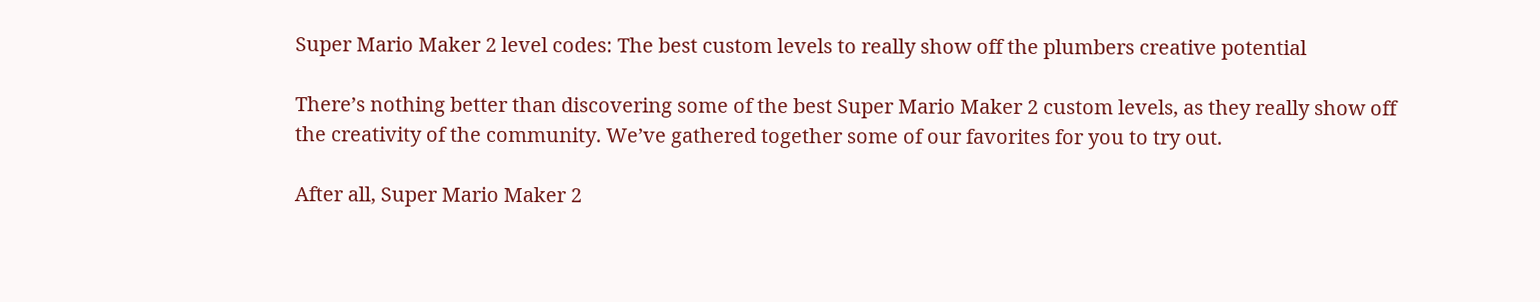Super Mario Maker 2 level codes: The best custom levels to really show off the plumbers creative potential

There’s nothing better than discovering some of the best Super Mario Maker 2 custom levels, as they really show off the creativity of the community. We’ve gathered together some of our favorites for you to try out.

After all, Super Mario Maker 2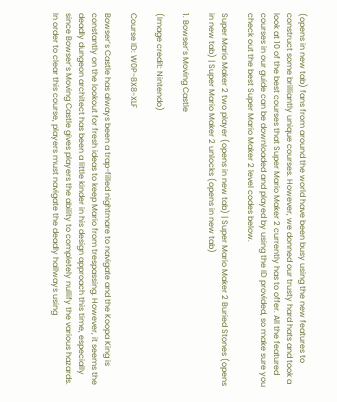(opens in new tab) fans from around the world have been busy using the new features to construct some brilliantly unique courses. However, we donned our trusty hard hats and took a look at 10 of the best courses that Super Mario Maker 2 currently has to offer. All the featured courses in our guide can be downloaded and played by using the ID provided, so make sure you check out the best Super Mario Maker 2 level codes below.

Super Mario Maker 2 two player (opens in new tab) | Super Mario Maker 2 Buried Stones (opens in new tab) | Super Mario Maker 2 unlocks (opens in new tab)

1. Bowser’s Moving Castle

(Image credit: Nintendo)

Course ID: W0P-8X8-XLF

Bowser’s Castle has always been a trap-filled nightmare to navigate and the Koopa King is constantly on the lookout for fresh ideas to keep Mario from trespassing. However, it seems the deadly dungeon architect has been a little kinder in his design approach this time, especially since Bowser’s Moving Castle gives players the ability to completely nullify the various hazards. In order to clear this course, players must navigate the deadly hallways using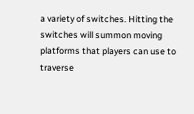a variety of switches. Hitting the switches will summon moving platforms that players can use to traverse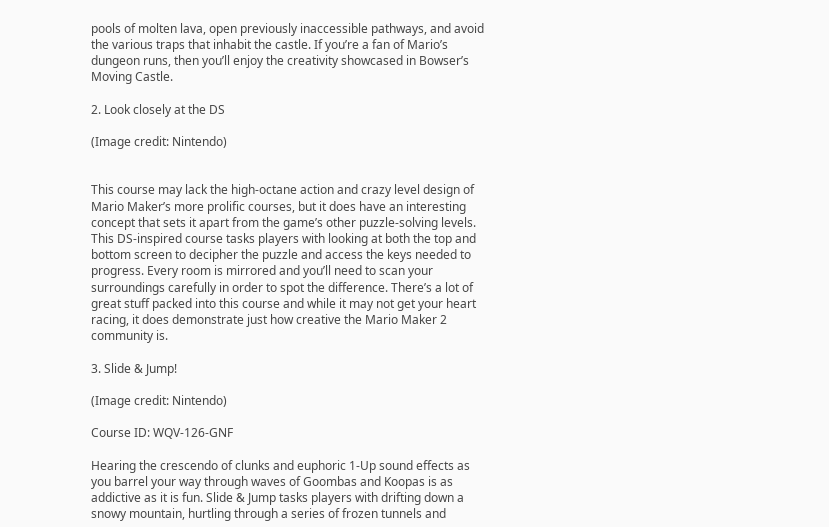pools of molten lava, open previously inaccessible pathways, and avoid the various traps that inhabit the castle. If you’re a fan of Mario’s dungeon runs, then you’ll enjoy the creativity showcased in Bowser’s Moving Castle.

2. Look closely at the DS

(Image credit: Nintendo)


This course may lack the high-octane action and crazy level design of Mario Maker’s more prolific courses, but it does have an interesting concept that sets it apart from the game’s other puzzle-solving levels. This DS-inspired course tasks players with looking at both the top and bottom screen to decipher the puzzle and access the keys needed to progress. Every room is mirrored and you’ll need to scan your surroundings carefully in order to spot the difference. There’s a lot of great stuff packed into this course and while it may not get your heart racing, it does demonstrate just how creative the Mario Maker 2 community is.

3. Slide & Jump!

(Image credit: Nintendo)

Course ID: WQV-126-GNF

Hearing the crescendo of clunks and euphoric 1-Up sound effects as you barrel your way through waves of Goombas and Koopas is as addictive as it is fun. Slide & Jump tasks players with drifting down a snowy mountain, hurtling through a series of frozen tunnels and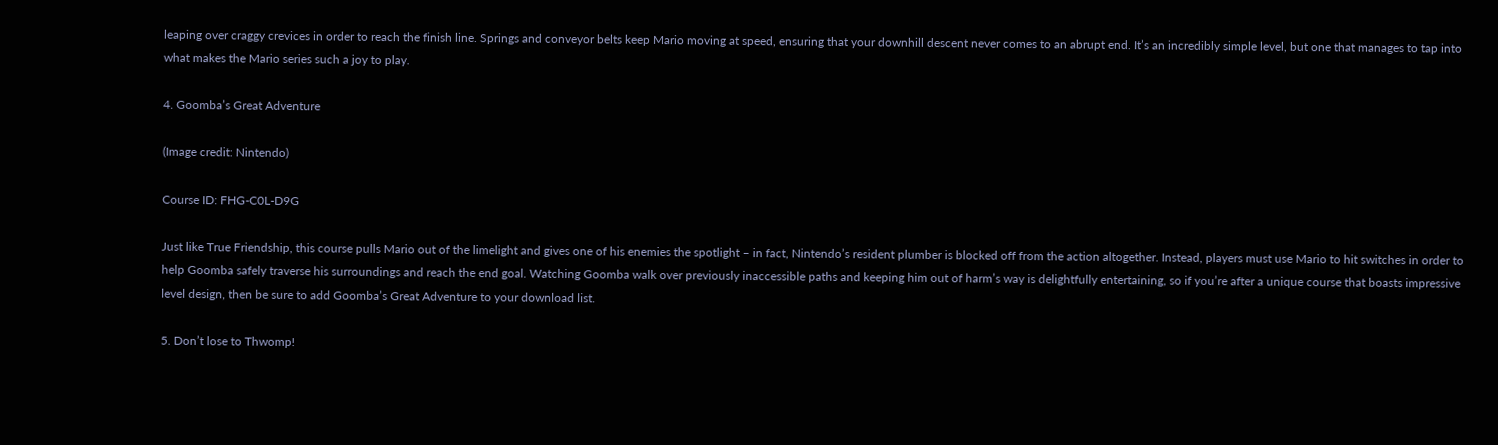leaping over craggy crevices in order to reach the finish line. Springs and conveyor belts keep Mario moving at speed, ensuring that your downhill descent never comes to an abrupt end. It’s an incredibly simple level, but one that manages to tap into what makes the Mario series such a joy to play.

4. Goomba’s Great Adventure

(Image credit: Nintendo)

Course ID: FHG-C0L-D9G

Just like True Friendship, this course pulls Mario out of the limelight and gives one of his enemies the spotlight – in fact, Nintendo’s resident plumber is blocked off from the action altogether. Instead, players must use Mario to hit switches in order to help Goomba safely traverse his surroundings and reach the end goal. Watching Goomba walk over previously inaccessible paths and keeping him out of harm’s way is delightfully entertaining, so if you’re after a unique course that boasts impressive level design, then be sure to add Goomba’s Great Adventure to your download list.

5. Don’t lose to Thwomp!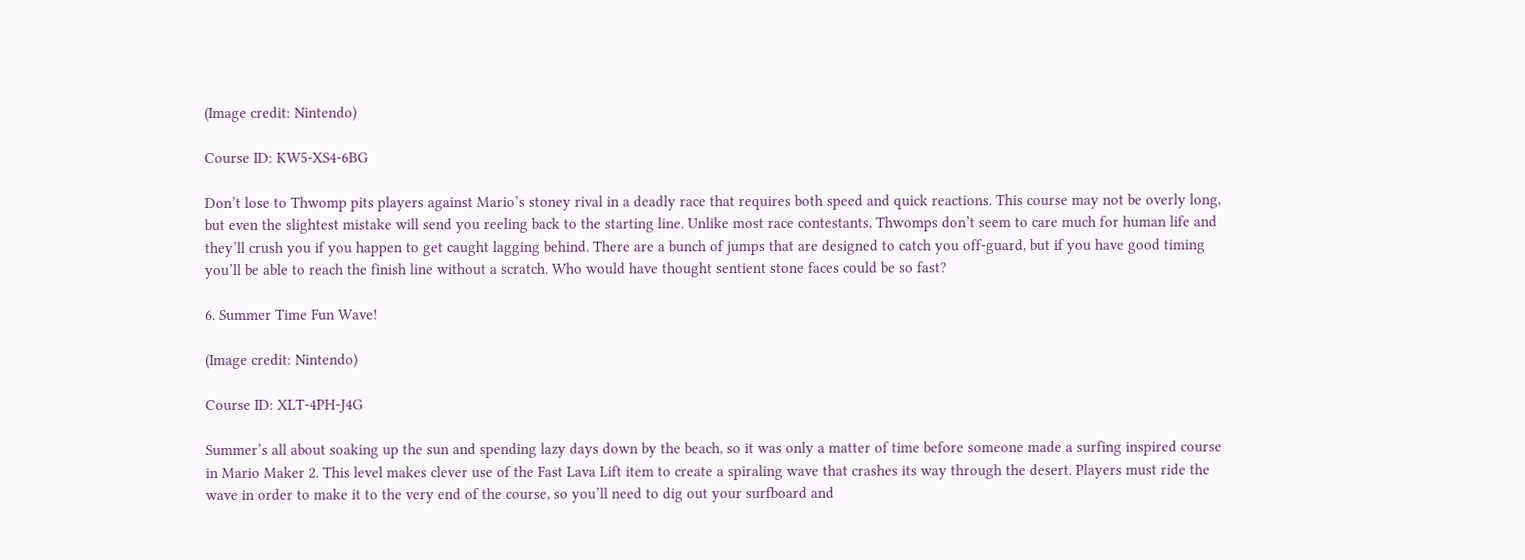(Image credit: Nintendo)

Course ID: KW5-XS4-6BG

Don’t lose to Thwomp pits players against Mario’s stoney rival in a deadly race that requires both speed and quick reactions. This course may not be overly long, but even the slightest mistake will send you reeling back to the starting line. Unlike most race contestants, Thwomps don’t seem to care much for human life and they’ll crush you if you happen to get caught lagging behind. There are a bunch of jumps that are designed to catch you off-guard, but if you have good timing you’ll be able to reach the finish line without a scratch. Who would have thought sentient stone faces could be so fast?

6. Summer Time Fun Wave!

(Image credit: Nintendo)

Course ID: XLT-4PH-J4G

Summer’s all about soaking up the sun and spending lazy days down by the beach, so it was only a matter of time before someone made a surfing inspired course in Mario Maker 2. This level makes clever use of the Fast Lava Lift item to create a spiraling wave that crashes its way through the desert. Players must ride the wave in order to make it to the very end of the course, so you’ll need to dig out your surfboard and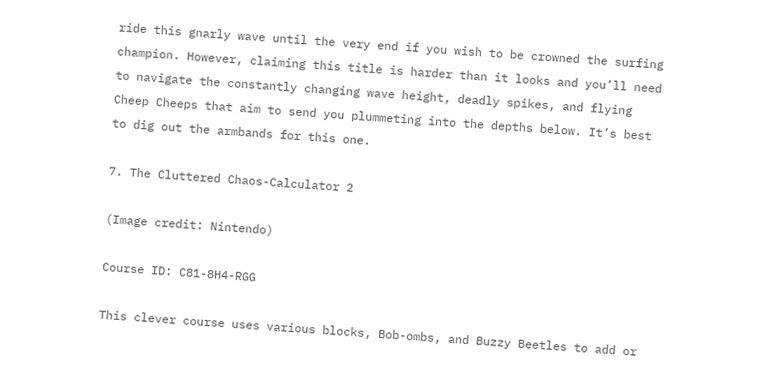ride this gnarly wave until the very end if you wish to be crowned the surfing champion. However, claiming this title is harder than it looks and you’ll need to navigate the constantly changing wave height, deadly spikes, and flying Cheep Cheeps that aim to send you plummeting into the depths below. It’s best to dig out the armbands for this one.

7. The Cluttered Chaos-Calculator 2

(Image credit: Nintendo)

Course ID: C81-8H4-RGG

This clever course uses various blocks, Bob-ombs, and Buzzy Beetles to add or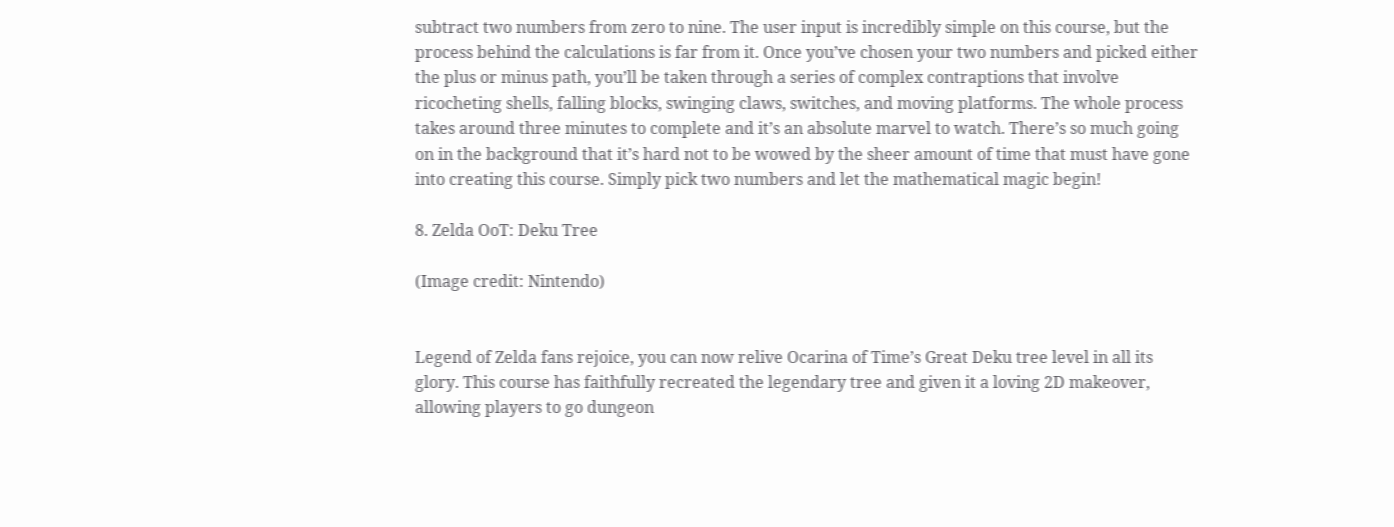subtract two numbers from zero to nine. The user input is incredibly simple on this course, but the process behind the calculations is far from it. Once you’ve chosen your two numbers and picked either the plus or minus path, you’ll be taken through a series of complex contraptions that involve ricocheting shells, falling blocks, swinging claws, switches, and moving platforms. The whole process takes around three minutes to complete and it’s an absolute marvel to watch. There’s so much going on in the background that it’s hard not to be wowed by the sheer amount of time that must have gone into creating this course. Simply pick two numbers and let the mathematical magic begin!

8. Zelda OoT: Deku Tree

(Image credit: Nintendo)


Legend of Zelda fans rejoice, you can now relive Ocarina of Time’s Great Deku tree level in all its glory. This course has faithfully recreated the legendary tree and given it a loving 2D makeover, allowing players to go dungeon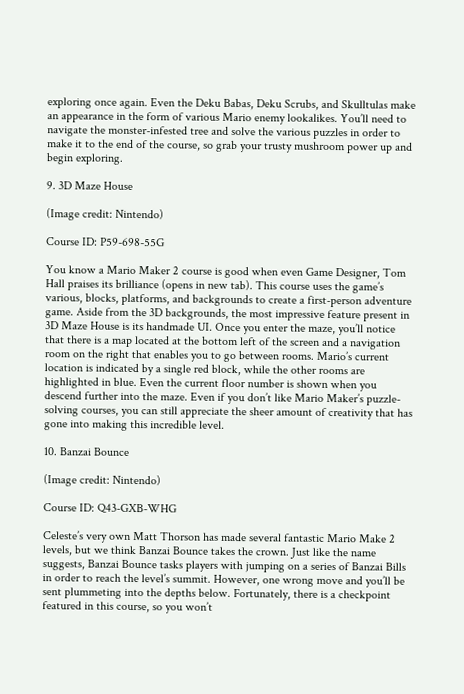exploring once again. Even the Deku Babas, Deku Scrubs, and Skulltulas make an appearance in the form of various Mario enemy lookalikes. You’ll need to navigate the monster-infested tree and solve the various puzzles in order to make it to the end of the course, so grab your trusty mushroom power up and begin exploring.

9. 3D Maze House

(Image credit: Nintendo)

Course ID: P59-698-55G

You know a Mario Maker 2 course is good when even Game Designer, Tom Hall praises its brilliance (opens in new tab). This course uses the game’s various, blocks, platforms, and backgrounds to create a first-person adventure game. Aside from the 3D backgrounds, the most impressive feature present in 3D Maze House is its handmade UI. Once you enter the maze, you’ll notice that there is a map located at the bottom left of the screen and a navigation room on the right that enables you to go between rooms. Mario’s current location is indicated by a single red block, while the other rooms are highlighted in blue. Even the current floor number is shown when you descend further into the maze. Even if you don’t like Mario Maker’s puzzle-solving courses, you can still appreciate the sheer amount of creativity that has gone into making this incredible level.

10. Banzai Bounce

(Image credit: Nintendo)

Course ID: Q43-GXB-WHG

Celeste’s very own Matt Thorson has made several fantastic Mario Make 2 levels, but we think Banzai Bounce takes the crown. Just like the name suggests, Banzai Bounce tasks players with jumping on a series of Banzai Bills in order to reach the level’s summit. However, one wrong move and you’ll be sent plummeting into the depths below. Fortunately, there is a checkpoint featured in this course, so you won’t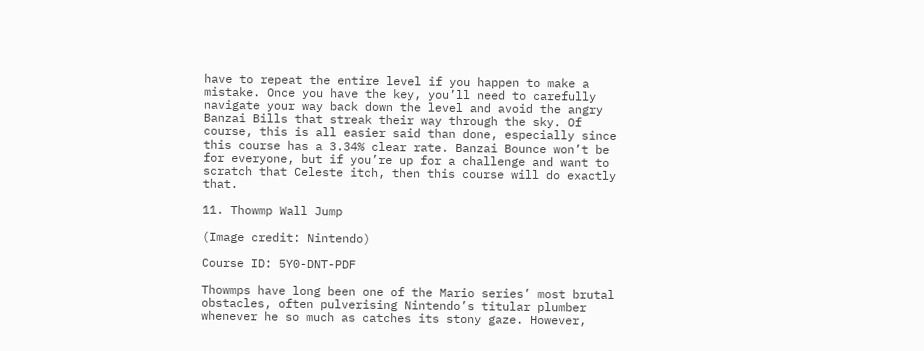have to repeat the entire level if you happen to make a mistake. Once you have the key, you’ll need to carefully navigate your way back down the level and avoid the angry Banzai Bills that streak their way through the sky. Of course, this is all easier said than done, especially since this course has a 3.34% clear rate. Banzai Bounce won’t be for everyone, but if you’re up for a challenge and want to scratch that Celeste itch, then this course will do exactly that.

11. Thowmp Wall Jump

(Image credit: Nintendo)

Course ID: 5Y0-DNT-PDF

Thowmps have long been one of the Mario series’ most brutal obstacles, often pulverising Nintendo’s titular plumber whenever he so much as catches its stony gaze. However,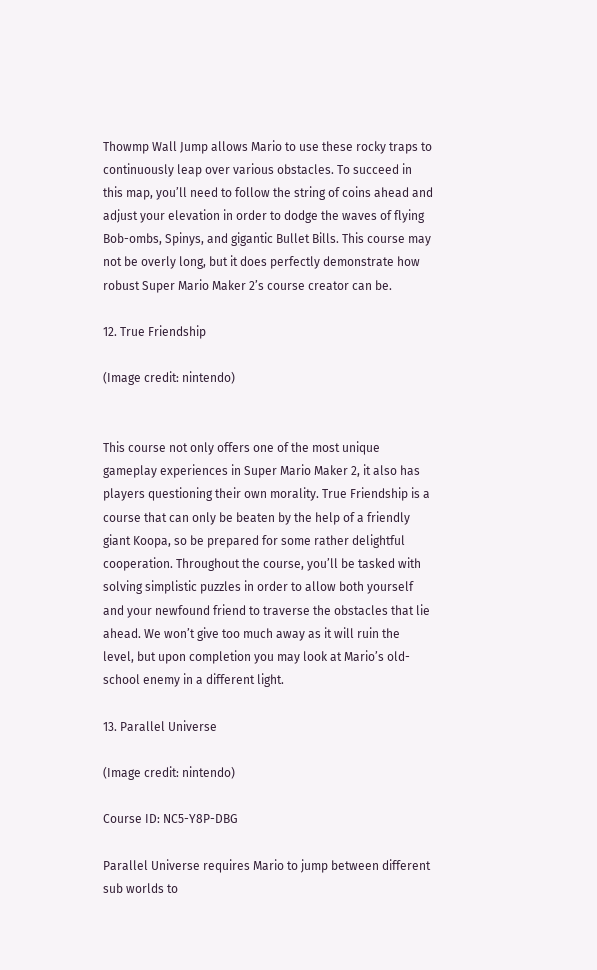Thowmp Wall Jump allows Mario to use these rocky traps to continuously leap over various obstacles. To succeed in this map, you’ll need to follow the string of coins ahead and adjust your elevation in order to dodge the waves of flying Bob-ombs, Spinys, and gigantic Bullet Bills. This course may not be overly long, but it does perfectly demonstrate how robust Super Mario Maker 2’s course creator can be.

12. True Friendship

(Image credit: nintendo)


This course not only offers one of the most unique gameplay experiences in Super Mario Maker 2, it also has players questioning their own morality. True Friendship is a course that can only be beaten by the help of a friendly giant Koopa, so be prepared for some rather delightful cooperation. Throughout the course, you’ll be tasked with solving simplistic puzzles in order to allow both yourself and your newfound friend to traverse the obstacles that lie ahead. We won’t give too much away as it will ruin the level, but upon completion you may look at Mario’s old-school enemy in a different light.

13. Parallel Universe

(Image credit: nintendo)

Course ID: NC5-Y8P-DBG

Parallel Universe requires Mario to jump between different sub worlds to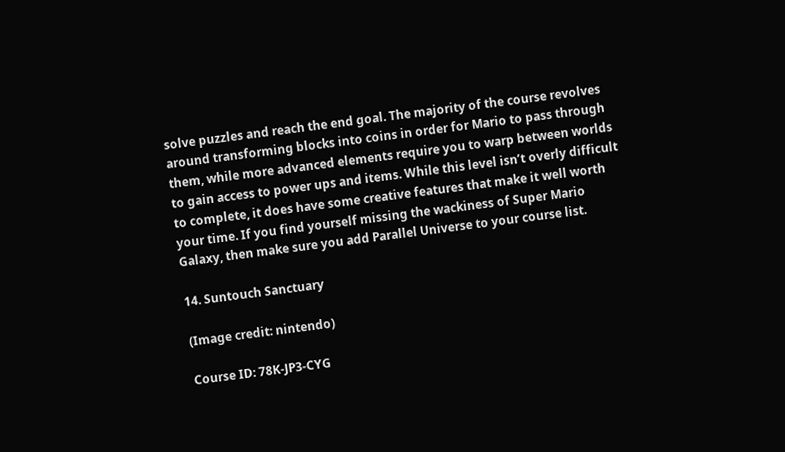solve puzzles and reach the end goal. The majority of the course revolves around transforming blocks into coins in order for Mario to pass through them, while more advanced elements require you to warp between worlds to gain access to power ups and items. While this level isn’t overly difficult to complete, it does have some creative features that make it well worth your time. If you find yourself missing the wackiness of Super Mario Galaxy, then make sure you add Parallel Universe to your course list.

14. Suntouch Sanctuary

(Image credit: nintendo)

Course ID: 78K-JP3-CYG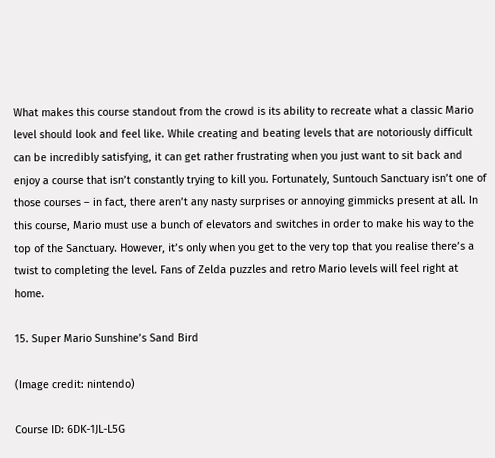What makes this course standout from the crowd is its ability to recreate what a classic Mario level should look and feel like. While creating and beating levels that are notoriously difficult can be incredibly satisfying, it can get rather frustrating when you just want to sit back and enjoy a course that isn’t constantly trying to kill you. Fortunately, Suntouch Sanctuary isn’t one of those courses – in fact, there aren’t any nasty surprises or annoying gimmicks present at all. In this course, Mario must use a bunch of elevators and switches in order to make his way to the top of the Sanctuary. However, it’s only when you get to the very top that you realise there’s a twist to completing the level. Fans of Zelda puzzles and retro Mario levels will feel right at home.

15. Super Mario Sunshine’s Sand Bird

(Image credit: nintendo)

Course ID: 6DK-1JL-L5G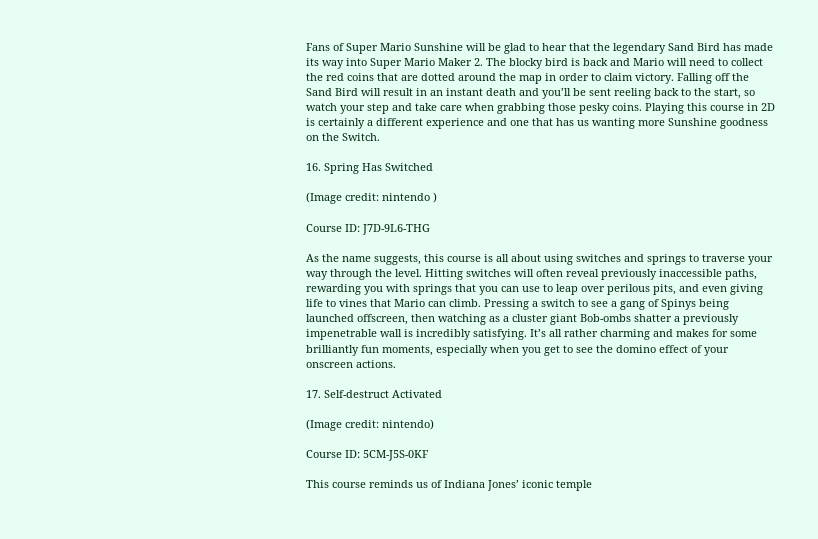Fans of Super Mario Sunshine will be glad to hear that the legendary Sand Bird has made its way into Super Mario Maker 2. The blocky bird is back and Mario will need to collect the red coins that are dotted around the map in order to claim victory. Falling off the Sand Bird will result in an instant death and you’ll be sent reeling back to the start, so watch your step and take care when grabbing those pesky coins. Playing this course in 2D is certainly a different experience and one that has us wanting more Sunshine goodness on the Switch.

16. Spring Has Switched

(Image credit: nintendo )

Course ID: J7D-9L6-THG

As the name suggests, this course is all about using switches and springs to traverse your way through the level. Hitting switches will often reveal previously inaccessible paths, rewarding you with springs that you can use to leap over perilous pits, and even giving life to vines that Mario can climb. Pressing a switch to see a gang of Spinys being launched offscreen, then watching as a cluster giant Bob-ombs shatter a previously impenetrable wall is incredibly satisfying. It’s all rather charming and makes for some brilliantly fun moments, especially when you get to see the domino effect of your onscreen actions.

17. Self-destruct Activated

(Image credit: nintendo)

Course ID: 5CM-J5S-0KF

This course reminds us of Indiana Jones’ iconic temple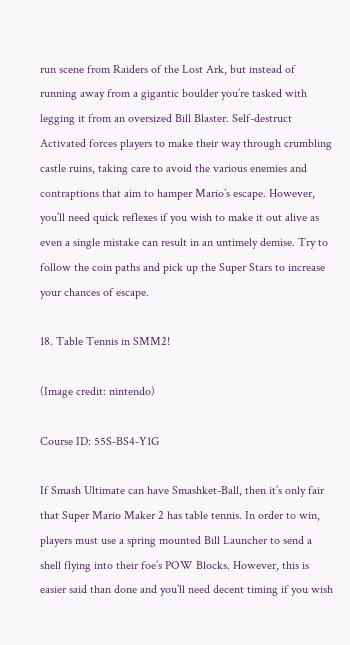run scene from Raiders of the Lost Ark, but instead of running away from a gigantic boulder you’re tasked with legging it from an oversized Bill Blaster. Self-destruct Activated forces players to make their way through crumbling castle ruins, taking care to avoid the various enemies and contraptions that aim to hamper Mario’s escape. However, you’ll need quick reflexes if you wish to make it out alive as even a single mistake can result in an untimely demise. Try to follow the coin paths and pick up the Super Stars to increase your chances of escape.

18. Table Tennis in SMM2!

(Image credit: nintendo)

Course ID: 55S-BS4-Y1G

If Smash Ultimate can have Smashket-Ball, then it’s only fair that Super Mario Maker 2 has table tennis. In order to win, players must use a spring mounted Bill Launcher to send a shell flying into their foe’s POW Blocks. However, this is easier said than done and you’ll need decent timing if you wish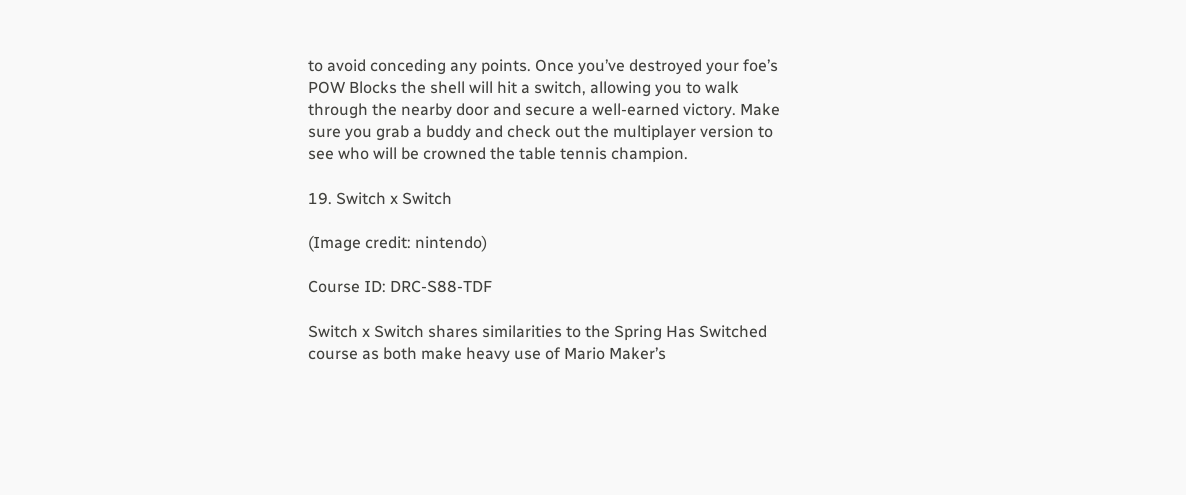to avoid conceding any points. Once you’ve destroyed your foe’s POW Blocks the shell will hit a switch, allowing you to walk through the nearby door and secure a well-earned victory. Make sure you grab a buddy and check out the multiplayer version to see who will be crowned the table tennis champion.

19. Switch x Switch

(Image credit: nintendo)

Course ID: DRC-S88-TDF

Switch x Switch shares similarities to the Spring Has Switched course as both make heavy use of Mario Maker’s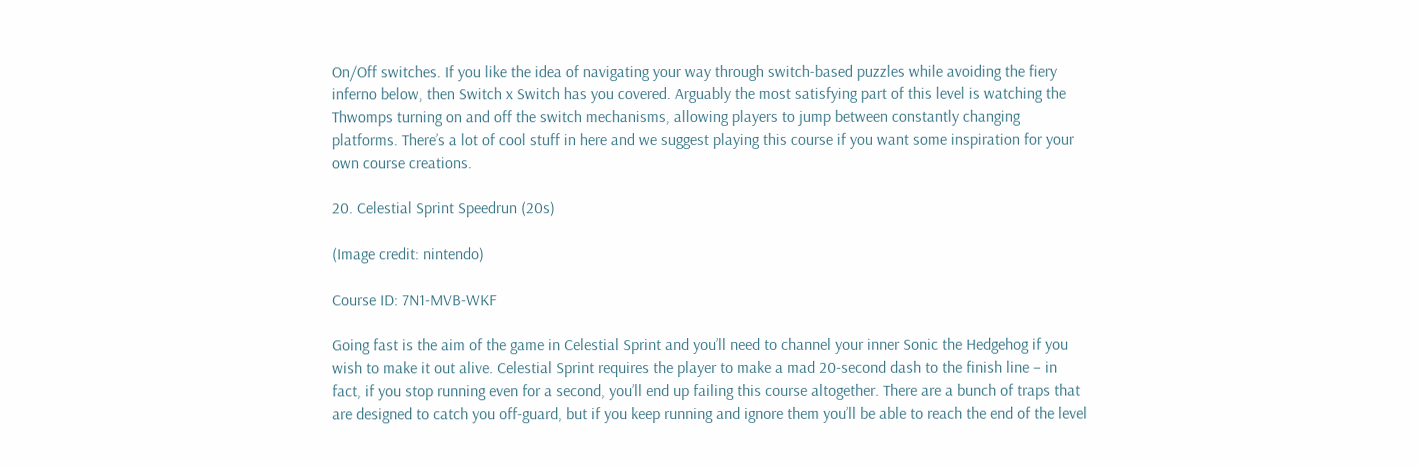On/Off switches. If you like the idea of navigating your way through switch-based puzzles while avoiding the fiery inferno below, then Switch x Switch has you covered. Arguably the most satisfying part of this level is watching the Thwomps turning on and off the switch mechanisms, allowing players to jump between constantly changing platforms. There’s a lot of cool stuff in here and we suggest playing this course if you want some inspiration for your own course creations.

20. Celestial Sprint Speedrun (20s)

(Image credit: nintendo)

Course ID: 7N1-MVB-WKF

Going fast is the aim of the game in Celestial Sprint and you’ll need to channel your inner Sonic the Hedgehog if you wish to make it out alive. Celestial Sprint requires the player to make a mad 20-second dash to the finish line – in fact, if you stop running even for a second, you’ll end up failing this course altogether. There are a bunch of traps that are designed to catch you off-guard, but if you keep running and ignore them you’ll be able to reach the end of the level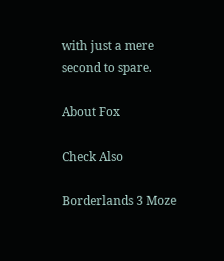with just a mere second to spare.

About Fox

Check Also

Borderlands 3 Moze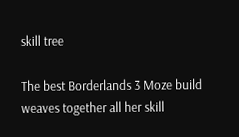skill tree

The best Borderlands 3 Moze build weaves together all her skill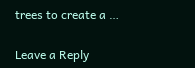trees to create a …

Leave a Reply